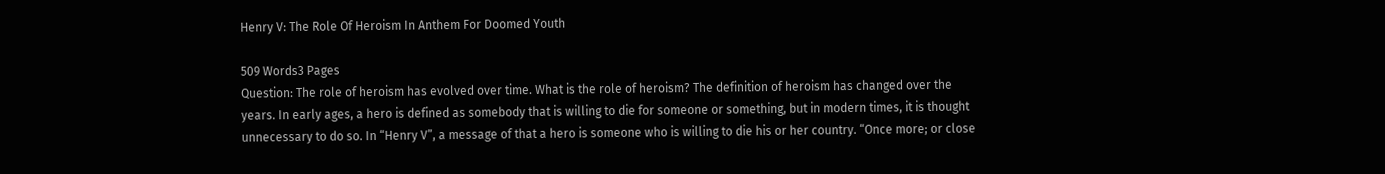Henry V: The Role Of Heroism In Anthem For Doomed Youth

509 Words3 Pages
Question: The role of heroism has evolved over time. What is the role of heroism? The definition of heroism has changed over the years. In early ages, a hero is defined as somebody that is willing to die for someone or something, but in modern times, it is thought unnecessary to do so. In “Henry V”, a message of that a hero is someone who is willing to die his or her country. “Once more; or close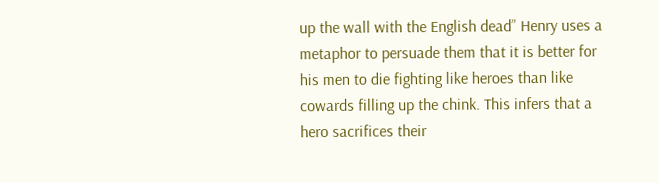up the wall with the English dead” Henry uses a metaphor to persuade them that it is better for his men to die fighting like heroes than like cowards filling up the chink. This infers that a hero sacrifices their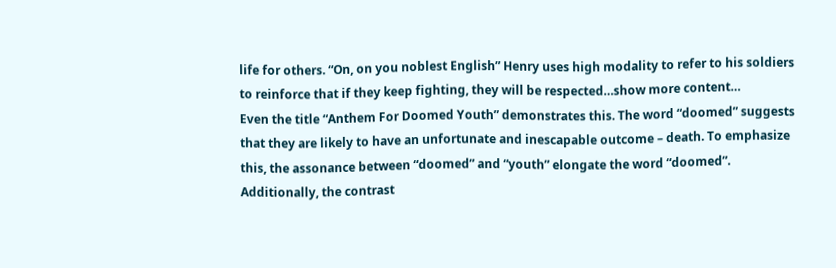life for others. “On, on you noblest English” Henry uses high modality to refer to his soldiers to reinforce that if they keep fighting, they will be respected…show more content…
Even the title “Anthem For Doomed Youth” demonstrates this. The word “doomed” suggests that they are likely to have an unfortunate and inescapable outcome – death. To emphasize this, the assonance between “doomed” and “youth” elongate the word “doomed”. Additionally, the contrast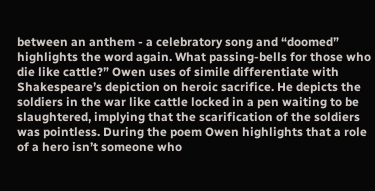between an anthem - a celebratory song and “doomed” highlights the word again. What passing-bells for those who die like cattle?” Owen uses of simile differentiate with Shakespeare’s depiction on heroic sacrifice. He depicts the soldiers in the war like cattle locked in a pen waiting to be slaughtered, implying that the scarification of the soldiers was pointless. During the poem Owen highlights that a role of a hero isn’t someone who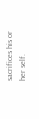sacrifices his or her self.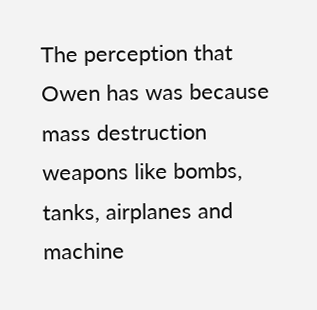The perception that Owen has was because mass destruction weapons like bombs, tanks, airplanes and machine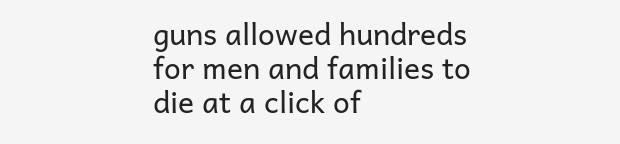guns allowed hundreds for men and families to die at a click of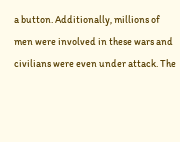a button. Additionally, millions of men were involved in these wars and civilians were even under attack. The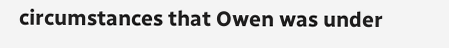circumstances that Owen was under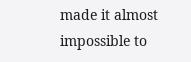made it almost impossible to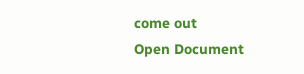come out
Open Document